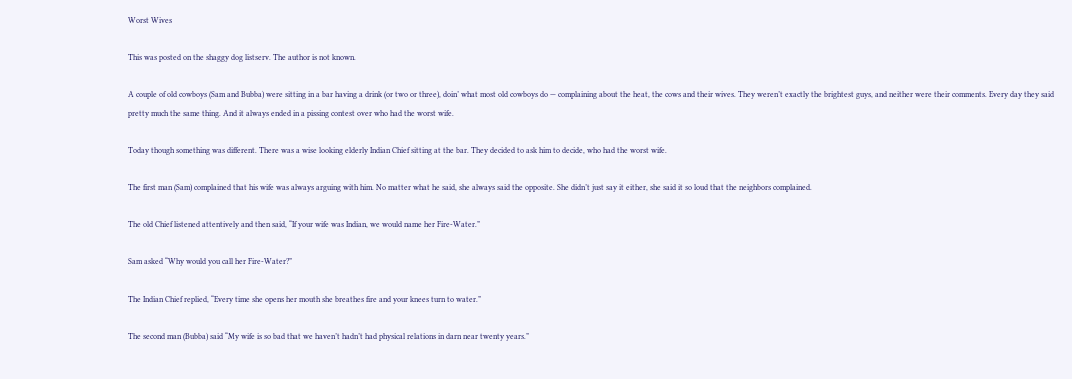Worst Wives

This was posted on the shaggy dog listserv. The author is not known.

A couple of old cowboys (Sam and Bubba) were sitting in a bar having a drink (or two or three), doin’ what most old cowboys do — complaining about the heat, the cows and their wives. They weren’t exactly the brightest guys, and neither were their comments. Every day they said pretty much the same thing. And it always ended in a pissing contest over who had the worst wife.

Today though something was different. There was a wise looking elderly Indian Chief sitting at the bar. They decided to ask him to decide, who had the worst wife.

The first man (Sam) complained that his wife was always arguing with him. No matter what he said, she always said the opposite. She didn’t just say it either, she said it so loud that the neighbors complained.

The old Chief listened attentively and then said, “If your wife was Indian, we would name her Fire-Water.”

Sam asked “Why would you call her Fire-Water?”

The Indian Chief replied, “Every time she opens her mouth she breathes fire and your knees turn to water.”

The second man (Bubba) said “My wife is so bad that we haven’t hadn’t had physical relations in darn near twenty years.”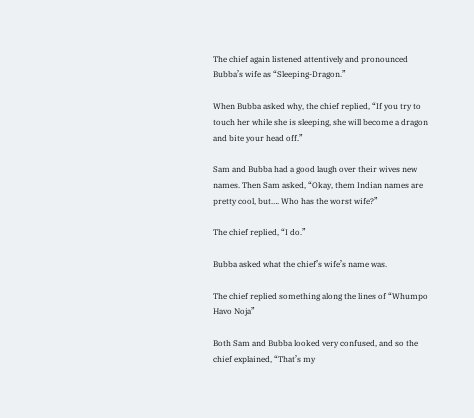The chief again listened attentively and pronounced Bubba’s wife as “Sleeping-Dragon.”

When Bubba asked why, the chief replied, “If you try to touch her while she is sleeping, she will become a dragon and bite your head off.”

Sam and Bubba had a good laugh over their wives new names. Then Sam asked, “Okay, them Indian names are pretty cool, but…. Who has the worst wife?”

The chief replied, “I do.”

Bubba asked what the chief’s wife’s name was.

The chief replied something along the lines of “Whumpo Havo Noja”

Both Sam and Bubba looked very confused, and so the chief explained, “That’s my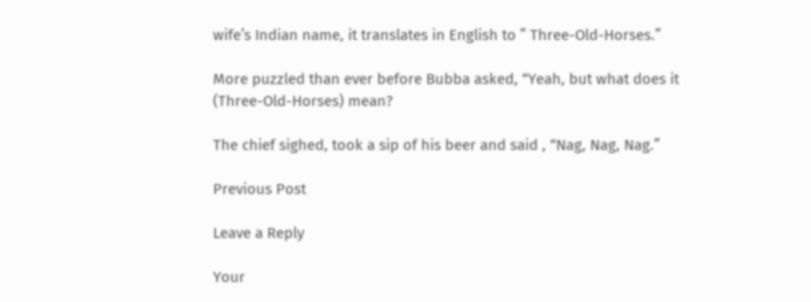wife’s Indian name, it translates in English to ” Three-Old-Horses.”

More puzzled than ever before Bubba asked, “Yeah, but what does it (Three-Old-Horses) mean?

The chief sighed, took a sip of his beer and said , “Nag, Nag, Nag.”

Previous Post

Leave a Reply

Your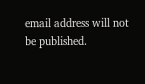email address will not be published.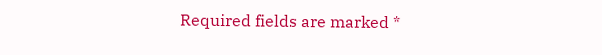Required fields are marked *